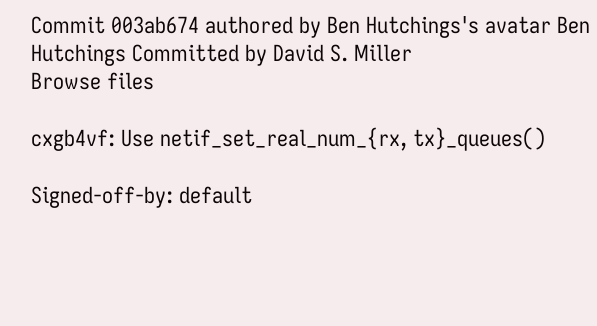Commit 003ab674 authored by Ben Hutchings's avatar Ben Hutchings Committed by David S. Miller
Browse files

cxgb4vf: Use netif_set_real_num_{rx, tx}_queues()

Signed-off-by: default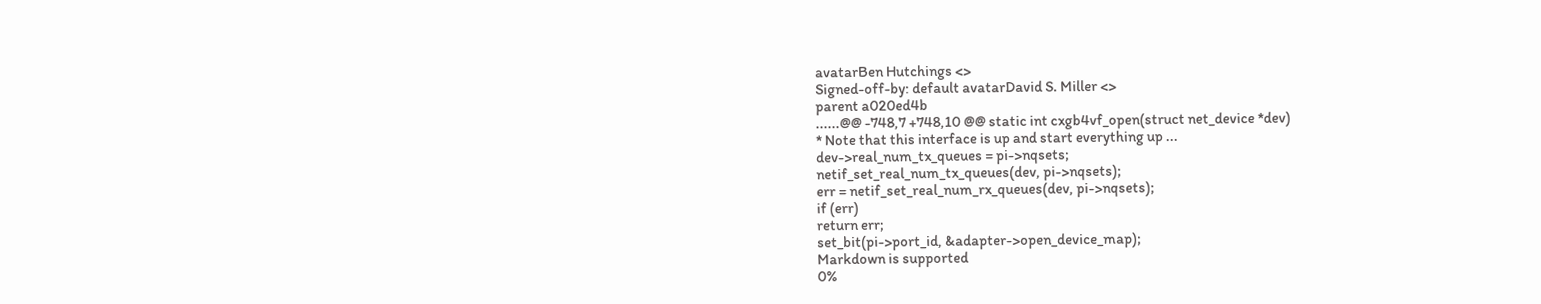avatarBen Hutchings <>
Signed-off-by: default avatarDavid S. Miller <>
parent a020ed4b
......@@ -748,7 +748,10 @@ static int cxgb4vf_open(struct net_device *dev)
* Note that this interface is up and start everything up ...
dev->real_num_tx_queues = pi->nqsets;
netif_set_real_num_tx_queues(dev, pi->nqsets);
err = netif_set_real_num_rx_queues(dev, pi->nqsets);
if (err)
return err;
set_bit(pi->port_id, &adapter->open_device_map);
Markdown is supported
0%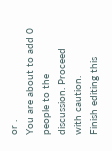or .
You are about to add 0 people to the discussion. Proceed with caution.
Finish editing this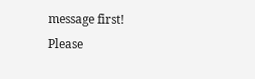message first!
Please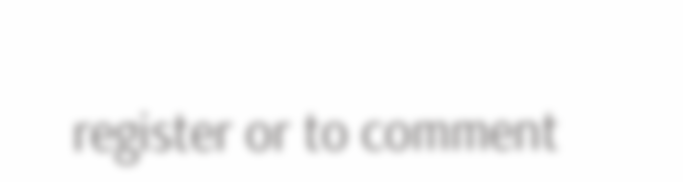register or to comment